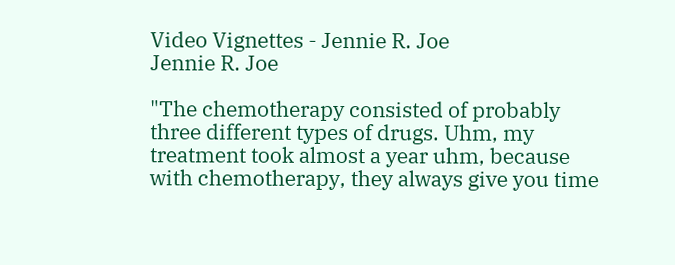Video Vignettes - Jennie R. Joe
Jennie R. Joe

"The chemotherapy consisted of probably three different types of drugs. Uhm, my treatment took almost a year uhm, because with chemotherapy, they always give you time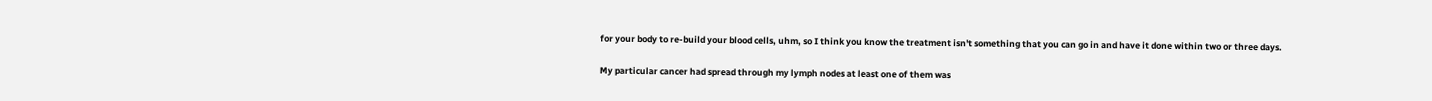for your body to re-build your blood cells, uhm, so I think you know the treatment isn't something that you can go in and have it done within two or three days.

My particular cancer had spread through my lymph nodes at least one of them was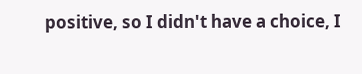positive, so I didn't have a choice, I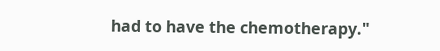had to have the chemotherapy."